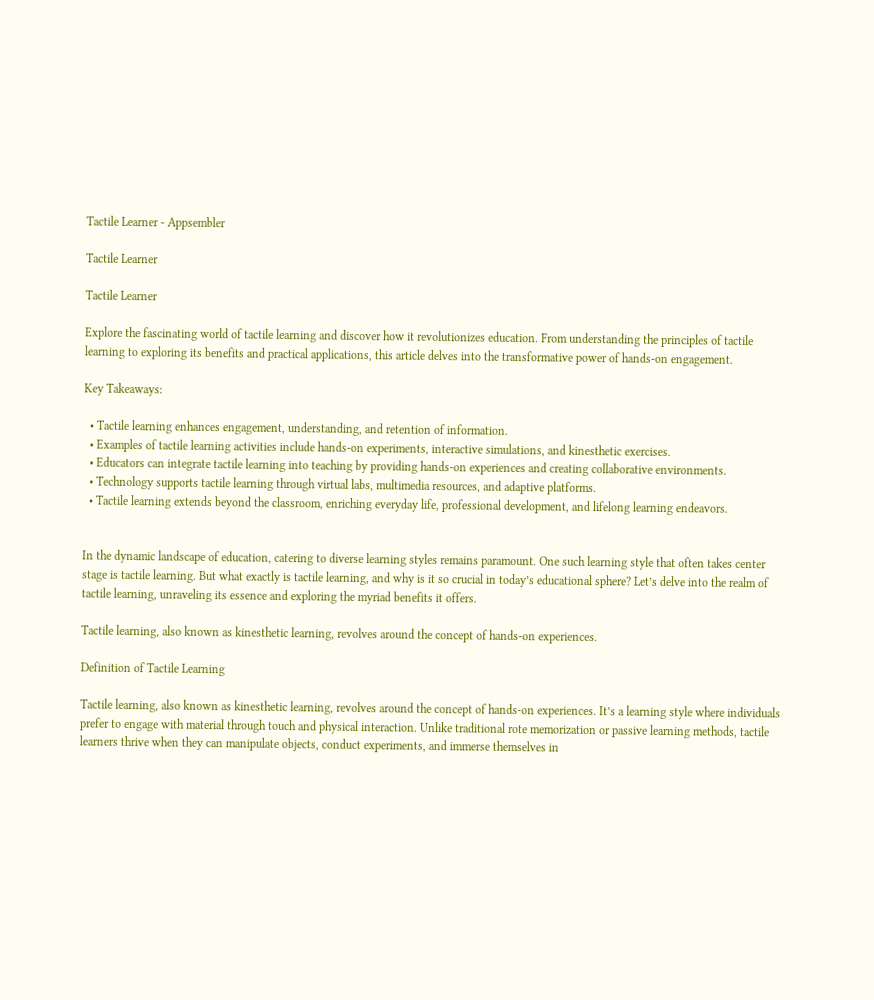Tactile Learner - Appsembler

Tactile Learner

Tactile Learner

Explore the fascinating world of tactile learning and discover how it revolutionizes education. From understanding the principles of tactile learning to exploring its benefits and practical applications, this article delves into the transformative power of hands-on engagement.

Key Takeaways:

  • Tactile learning enhances engagement, understanding, and retention of information.
  • Examples of tactile learning activities include hands-on experiments, interactive simulations, and kinesthetic exercises.
  • Educators can integrate tactile learning into teaching by providing hands-on experiences and creating collaborative environments.
  • Technology supports tactile learning through virtual labs, multimedia resources, and adaptive platforms.
  • Tactile learning extends beyond the classroom, enriching everyday life, professional development, and lifelong learning endeavors.


In the dynamic landscape of education, catering to diverse learning styles remains paramount. One such learning style that often takes center stage is tactile learning. But what exactly is tactile learning, and why is it so crucial in today’s educational sphere? Let’s delve into the realm of tactile learning, unraveling its essence and exploring the myriad benefits it offers.

Tactile learning, also known as kinesthetic learning, revolves around the concept of hands-on experiences.

Definition of Tactile Learning

Tactile learning, also known as kinesthetic learning, revolves around the concept of hands-on experiences. It’s a learning style where individuals prefer to engage with material through touch and physical interaction. Unlike traditional rote memorization or passive learning methods, tactile learners thrive when they can manipulate objects, conduct experiments, and immerse themselves in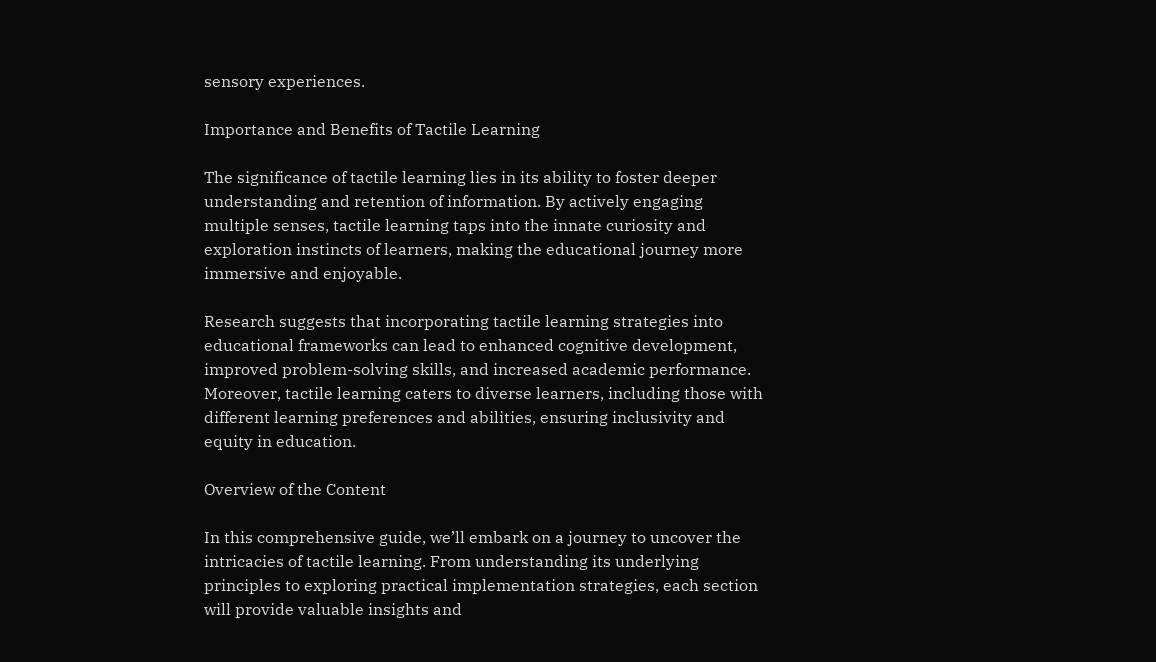sensory experiences.

Importance and Benefits of Tactile Learning

The significance of tactile learning lies in its ability to foster deeper understanding and retention of information. By actively engaging multiple senses, tactile learning taps into the innate curiosity and exploration instincts of learners, making the educational journey more immersive and enjoyable.

Research suggests that incorporating tactile learning strategies into educational frameworks can lead to enhanced cognitive development, improved problem-solving skills, and increased academic performance. Moreover, tactile learning caters to diverse learners, including those with different learning preferences and abilities, ensuring inclusivity and equity in education.

Overview of the Content

In this comprehensive guide, we’ll embark on a journey to uncover the intricacies of tactile learning. From understanding its underlying principles to exploring practical implementation strategies, each section will provide valuable insights and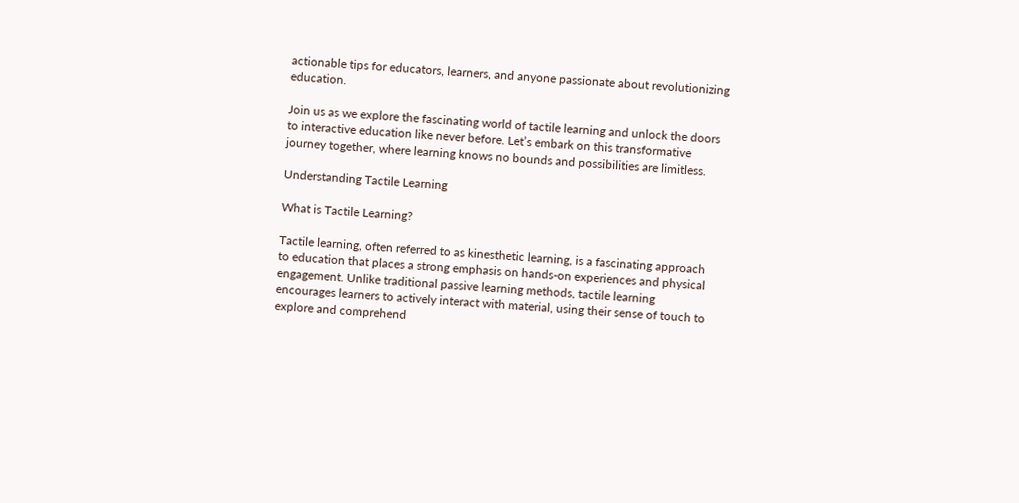actionable tips for educators, learners, and anyone passionate about revolutionizing education.

Join us as we explore the fascinating world of tactile learning and unlock the doors to interactive education like never before. Let’s embark on this transformative journey together, where learning knows no bounds and possibilities are limitless.

Understanding Tactile Learning

What is Tactile Learning?

Tactile learning, often referred to as kinesthetic learning, is a fascinating approach to education that places a strong emphasis on hands-on experiences and physical engagement. Unlike traditional passive learning methods, tactile learning encourages learners to actively interact with material, using their sense of touch to explore and comprehend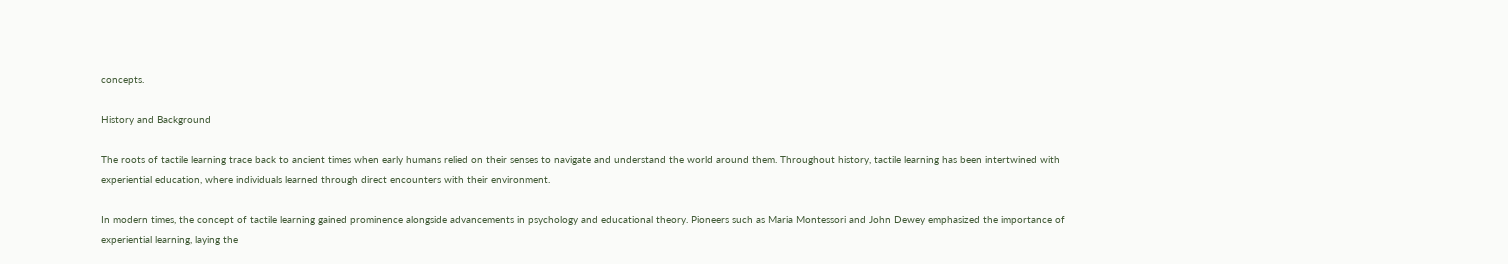concepts.

History and Background

The roots of tactile learning trace back to ancient times when early humans relied on their senses to navigate and understand the world around them. Throughout history, tactile learning has been intertwined with experiential education, where individuals learned through direct encounters with their environment.

In modern times, the concept of tactile learning gained prominence alongside advancements in psychology and educational theory. Pioneers such as Maria Montessori and John Dewey emphasized the importance of experiential learning, laying the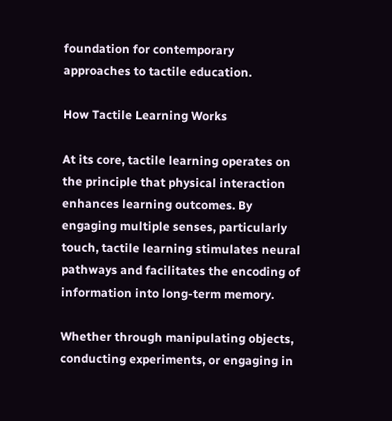foundation for contemporary approaches to tactile education.

How Tactile Learning Works

At its core, tactile learning operates on the principle that physical interaction enhances learning outcomes. By engaging multiple senses, particularly touch, tactile learning stimulates neural pathways and facilitates the encoding of information into long-term memory.

Whether through manipulating objects, conducting experiments, or engaging in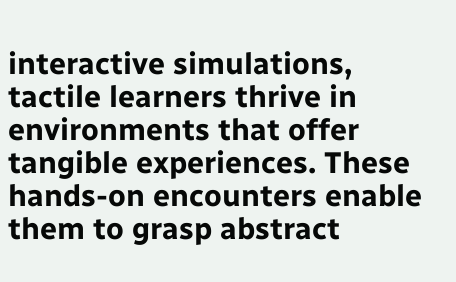interactive simulations, tactile learners thrive in environments that offer tangible experiences. These hands-on encounters enable them to grasp abstract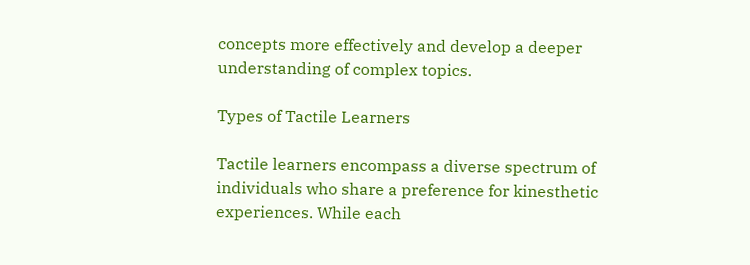concepts more effectively and develop a deeper understanding of complex topics.

Types of Tactile Learners

Tactile learners encompass a diverse spectrum of individuals who share a preference for kinesthetic experiences. While each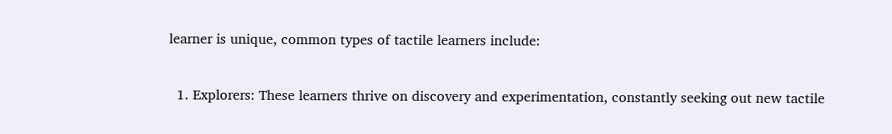learner is unique, common types of tactile learners include:

  1. Explorers: These learners thrive on discovery and experimentation, constantly seeking out new tactile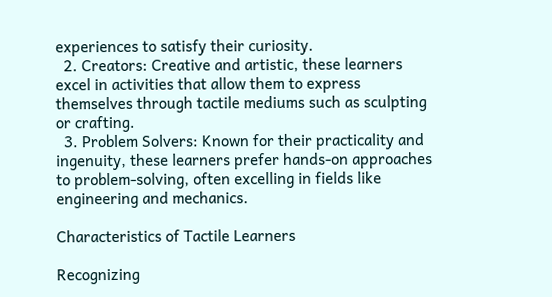experiences to satisfy their curiosity.
  2. Creators: Creative and artistic, these learners excel in activities that allow them to express themselves through tactile mediums such as sculpting or crafting.
  3. Problem Solvers: Known for their practicality and ingenuity, these learners prefer hands-on approaches to problem-solving, often excelling in fields like engineering and mechanics.

Characteristics of Tactile Learners

Recognizing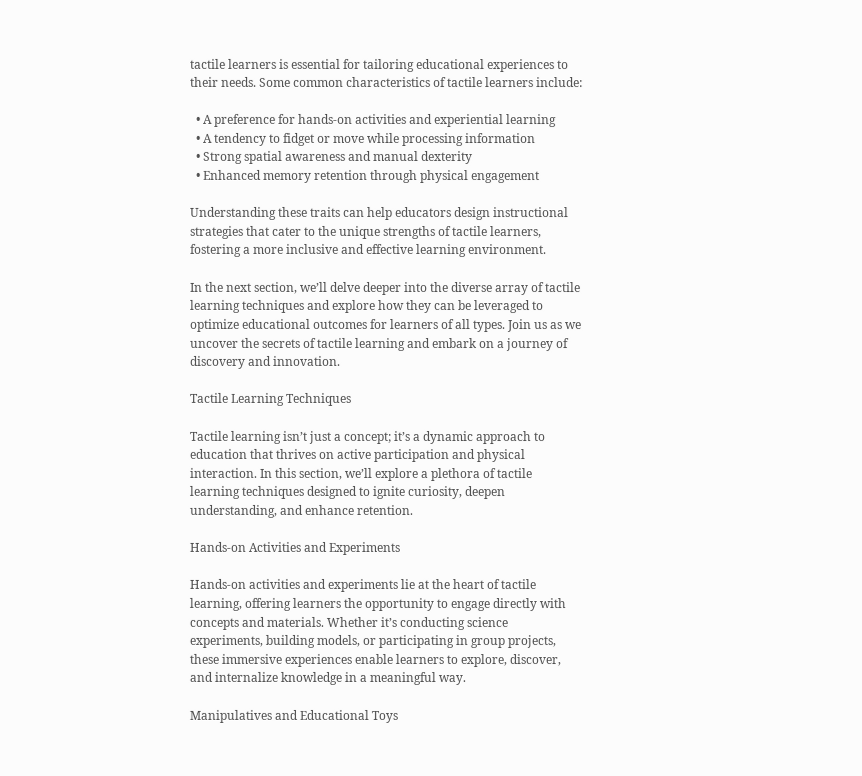tactile learners is essential for tailoring educational experiences to their needs. Some common characteristics of tactile learners include:

  • A preference for hands-on activities and experiential learning
  • A tendency to fidget or move while processing information
  • Strong spatial awareness and manual dexterity
  • Enhanced memory retention through physical engagement

Understanding these traits can help educators design instructional strategies that cater to the unique strengths of tactile learners, fostering a more inclusive and effective learning environment.

In the next section, we’ll delve deeper into the diverse array of tactile learning techniques and explore how they can be leveraged to optimize educational outcomes for learners of all types. Join us as we uncover the secrets of tactile learning and embark on a journey of discovery and innovation.

Tactile Learning Techniques

Tactile learning isn’t just a concept; it’s a dynamic approach to education that thrives on active participation and physical interaction. In this section, we’ll explore a plethora of tactile learning techniques designed to ignite curiosity, deepen understanding, and enhance retention.

Hands-on Activities and Experiments

Hands-on activities and experiments lie at the heart of tactile learning, offering learners the opportunity to engage directly with concepts and materials. Whether it’s conducting science experiments, building models, or participating in group projects, these immersive experiences enable learners to explore, discover, and internalize knowledge in a meaningful way.

Manipulatives and Educational Toys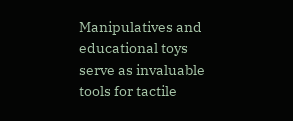Manipulatives and educational toys serve as invaluable tools for tactile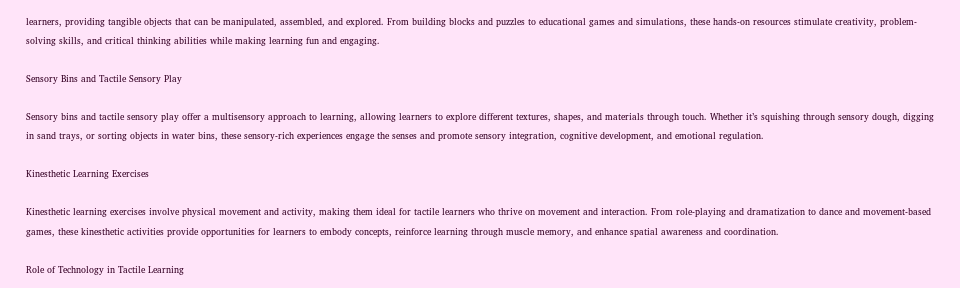learners, providing tangible objects that can be manipulated, assembled, and explored. From building blocks and puzzles to educational games and simulations, these hands-on resources stimulate creativity, problem-solving skills, and critical thinking abilities while making learning fun and engaging.

Sensory Bins and Tactile Sensory Play

Sensory bins and tactile sensory play offer a multisensory approach to learning, allowing learners to explore different textures, shapes, and materials through touch. Whether it’s squishing through sensory dough, digging in sand trays, or sorting objects in water bins, these sensory-rich experiences engage the senses and promote sensory integration, cognitive development, and emotional regulation.

Kinesthetic Learning Exercises

Kinesthetic learning exercises involve physical movement and activity, making them ideal for tactile learners who thrive on movement and interaction. From role-playing and dramatization to dance and movement-based games, these kinesthetic activities provide opportunities for learners to embody concepts, reinforce learning through muscle memory, and enhance spatial awareness and coordination.

Role of Technology in Tactile Learning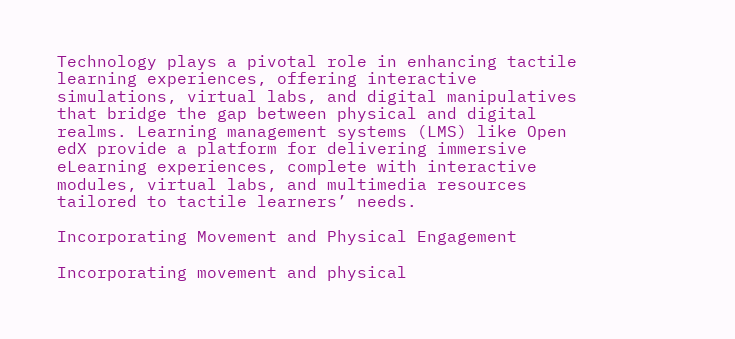Technology plays a pivotal role in enhancing tactile learning experiences, offering interactive simulations, virtual labs, and digital manipulatives that bridge the gap between physical and digital realms. Learning management systems (LMS) like Open edX provide a platform for delivering immersive eLearning experiences, complete with interactive modules, virtual labs, and multimedia resources tailored to tactile learners’ needs.

Incorporating Movement and Physical Engagement

Incorporating movement and physical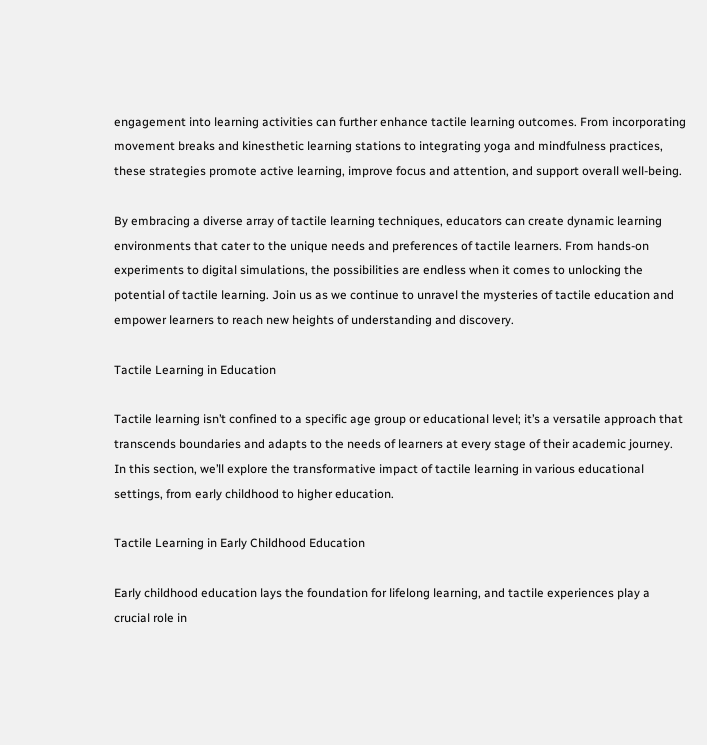engagement into learning activities can further enhance tactile learning outcomes. From incorporating movement breaks and kinesthetic learning stations to integrating yoga and mindfulness practices, these strategies promote active learning, improve focus and attention, and support overall well-being.

By embracing a diverse array of tactile learning techniques, educators can create dynamic learning environments that cater to the unique needs and preferences of tactile learners. From hands-on experiments to digital simulations, the possibilities are endless when it comes to unlocking the potential of tactile learning. Join us as we continue to unravel the mysteries of tactile education and empower learners to reach new heights of understanding and discovery.

Tactile Learning in Education

Tactile learning isn’t confined to a specific age group or educational level; it’s a versatile approach that transcends boundaries and adapts to the needs of learners at every stage of their academic journey. In this section, we’ll explore the transformative impact of tactile learning in various educational settings, from early childhood to higher education.

Tactile Learning in Early Childhood Education

Early childhood education lays the foundation for lifelong learning, and tactile experiences play a crucial role in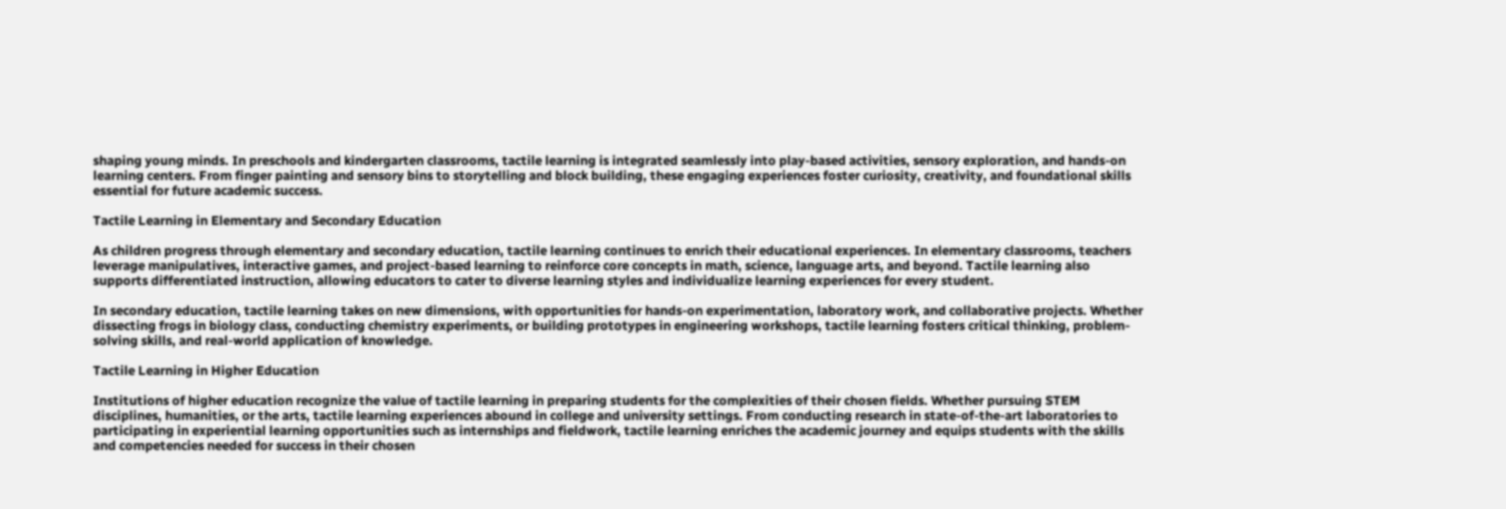shaping young minds. In preschools and kindergarten classrooms, tactile learning is integrated seamlessly into play-based activities, sensory exploration, and hands-on learning centers. From finger painting and sensory bins to storytelling and block building, these engaging experiences foster curiosity, creativity, and foundational skills essential for future academic success.

Tactile Learning in Elementary and Secondary Education

As children progress through elementary and secondary education, tactile learning continues to enrich their educational experiences. In elementary classrooms, teachers leverage manipulatives, interactive games, and project-based learning to reinforce core concepts in math, science, language arts, and beyond. Tactile learning also supports differentiated instruction, allowing educators to cater to diverse learning styles and individualize learning experiences for every student.

In secondary education, tactile learning takes on new dimensions, with opportunities for hands-on experimentation, laboratory work, and collaborative projects. Whether dissecting frogs in biology class, conducting chemistry experiments, or building prototypes in engineering workshops, tactile learning fosters critical thinking, problem-solving skills, and real-world application of knowledge.

Tactile Learning in Higher Education

Institutions of higher education recognize the value of tactile learning in preparing students for the complexities of their chosen fields. Whether pursuing STEM disciplines, humanities, or the arts, tactile learning experiences abound in college and university settings. From conducting research in state-of-the-art laboratories to participating in experiential learning opportunities such as internships and fieldwork, tactile learning enriches the academic journey and equips students with the skills and competencies needed for success in their chosen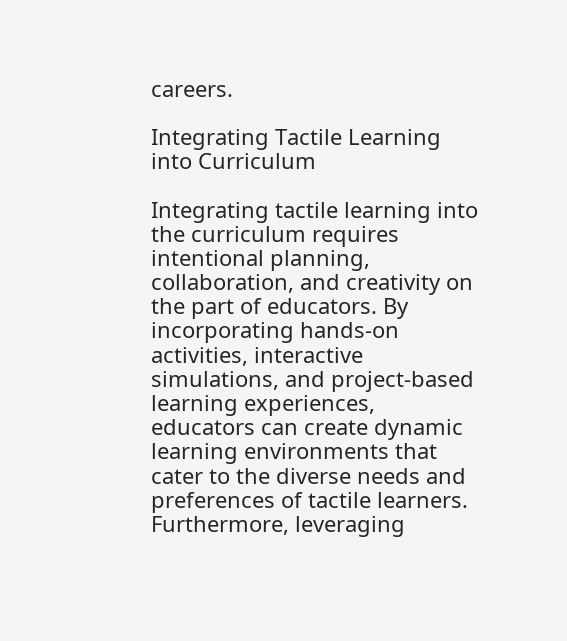careers.

Integrating Tactile Learning into Curriculum

Integrating tactile learning into the curriculum requires intentional planning, collaboration, and creativity on the part of educators. By incorporating hands-on activities, interactive simulations, and project-based learning experiences, educators can create dynamic learning environments that cater to the diverse needs and preferences of tactile learners. Furthermore, leveraging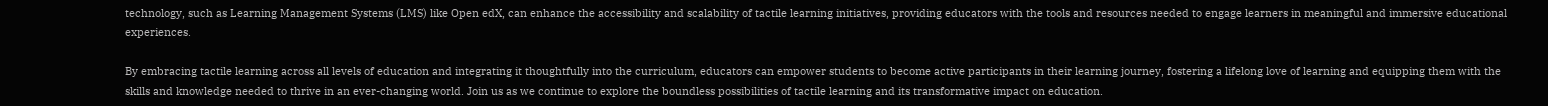technology, such as Learning Management Systems (LMS) like Open edX, can enhance the accessibility and scalability of tactile learning initiatives, providing educators with the tools and resources needed to engage learners in meaningful and immersive educational experiences.

By embracing tactile learning across all levels of education and integrating it thoughtfully into the curriculum, educators can empower students to become active participants in their learning journey, fostering a lifelong love of learning and equipping them with the skills and knowledge needed to thrive in an ever-changing world. Join us as we continue to explore the boundless possibilities of tactile learning and its transformative impact on education.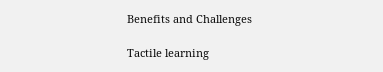Benefits and Challenges

Tactile learning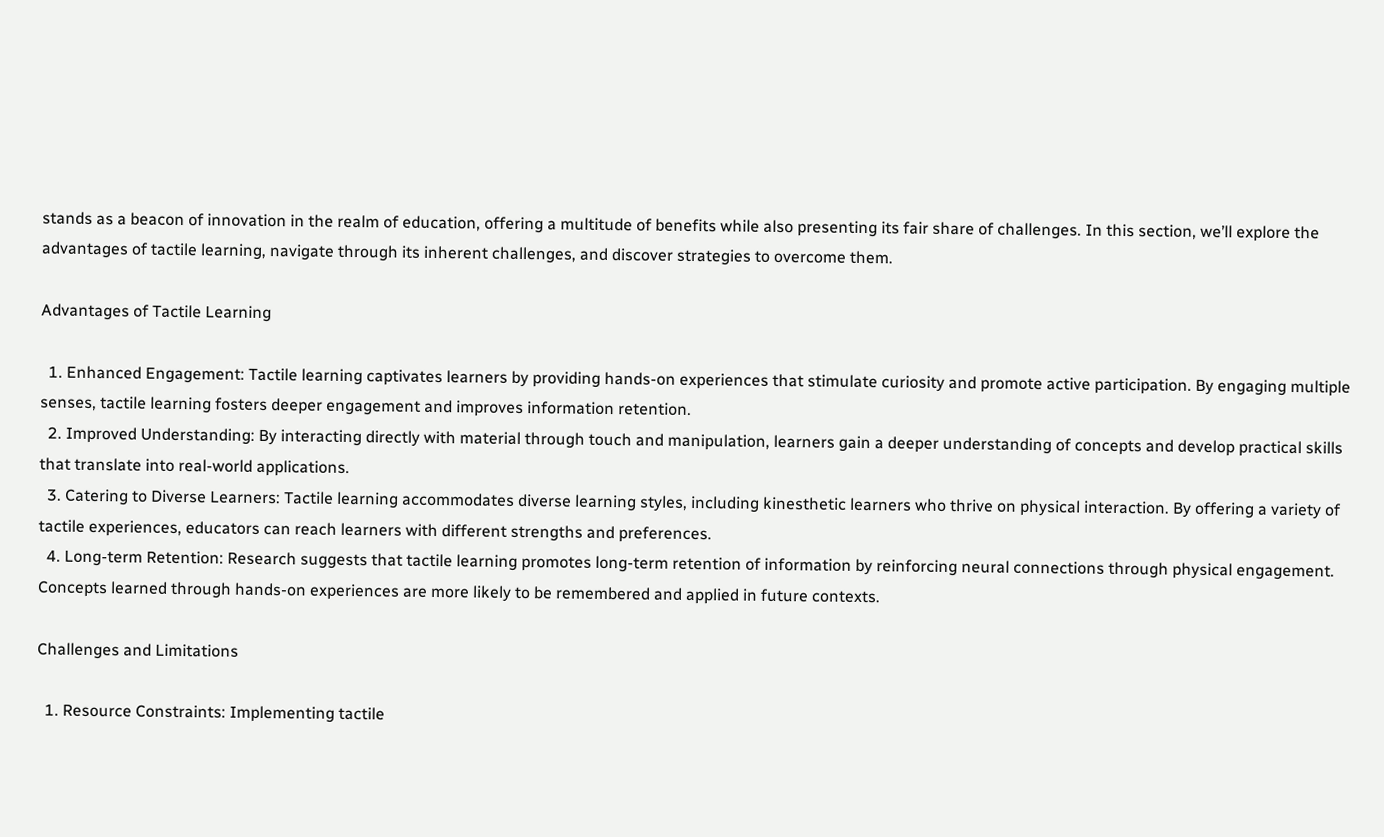stands as a beacon of innovation in the realm of education, offering a multitude of benefits while also presenting its fair share of challenges. In this section, we’ll explore the advantages of tactile learning, navigate through its inherent challenges, and discover strategies to overcome them.

Advantages of Tactile Learning

  1. Enhanced Engagement: Tactile learning captivates learners by providing hands-on experiences that stimulate curiosity and promote active participation. By engaging multiple senses, tactile learning fosters deeper engagement and improves information retention.
  2. Improved Understanding: By interacting directly with material through touch and manipulation, learners gain a deeper understanding of concepts and develop practical skills that translate into real-world applications.
  3. Catering to Diverse Learners: Tactile learning accommodates diverse learning styles, including kinesthetic learners who thrive on physical interaction. By offering a variety of tactile experiences, educators can reach learners with different strengths and preferences.
  4. Long-term Retention: Research suggests that tactile learning promotes long-term retention of information by reinforcing neural connections through physical engagement. Concepts learned through hands-on experiences are more likely to be remembered and applied in future contexts.

Challenges and Limitations

  1. Resource Constraints: Implementing tactile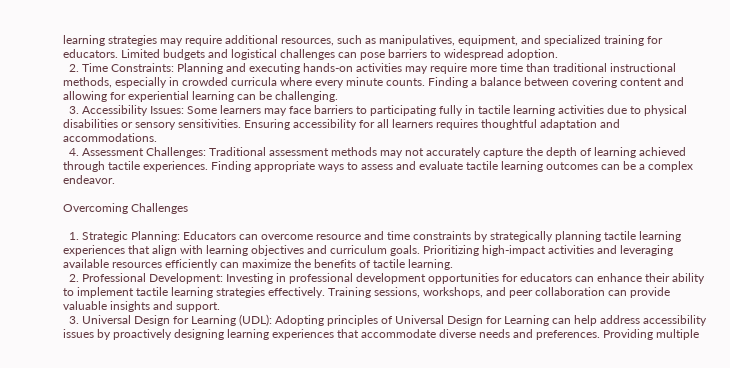learning strategies may require additional resources, such as manipulatives, equipment, and specialized training for educators. Limited budgets and logistical challenges can pose barriers to widespread adoption.
  2. Time Constraints: Planning and executing hands-on activities may require more time than traditional instructional methods, especially in crowded curricula where every minute counts. Finding a balance between covering content and allowing for experiential learning can be challenging.
  3. Accessibility Issues: Some learners may face barriers to participating fully in tactile learning activities due to physical disabilities or sensory sensitivities. Ensuring accessibility for all learners requires thoughtful adaptation and accommodations.
  4. Assessment Challenges: Traditional assessment methods may not accurately capture the depth of learning achieved through tactile experiences. Finding appropriate ways to assess and evaluate tactile learning outcomes can be a complex endeavor.

Overcoming Challenges

  1. Strategic Planning: Educators can overcome resource and time constraints by strategically planning tactile learning experiences that align with learning objectives and curriculum goals. Prioritizing high-impact activities and leveraging available resources efficiently can maximize the benefits of tactile learning.
  2. Professional Development: Investing in professional development opportunities for educators can enhance their ability to implement tactile learning strategies effectively. Training sessions, workshops, and peer collaboration can provide valuable insights and support.
  3. Universal Design for Learning (UDL): Adopting principles of Universal Design for Learning can help address accessibility issues by proactively designing learning experiences that accommodate diverse needs and preferences. Providing multiple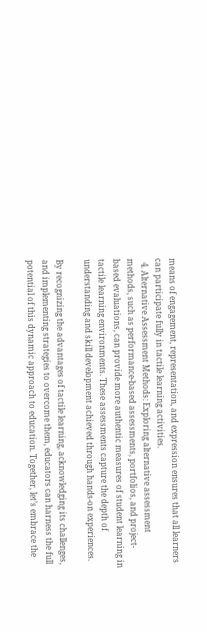means of engagement, representation, and expression ensures that all learners can participate fully in tactile learning activities.
  4. Alternative Assessment Methods: Exploring alternative assessment methods, such as performance-based assessments, portfolios, and project-based evaluations, can provide more authentic measures of student learning in tactile learning environments. These assessments capture the depth of understanding and skill development achieved through hands-on experiences.

By recognizing the advantages of tactile learning, acknowledging its challenges, and implementing strategies to overcome them, educators can harness the full potential of this dynamic approach to education. Together, let’s embrace the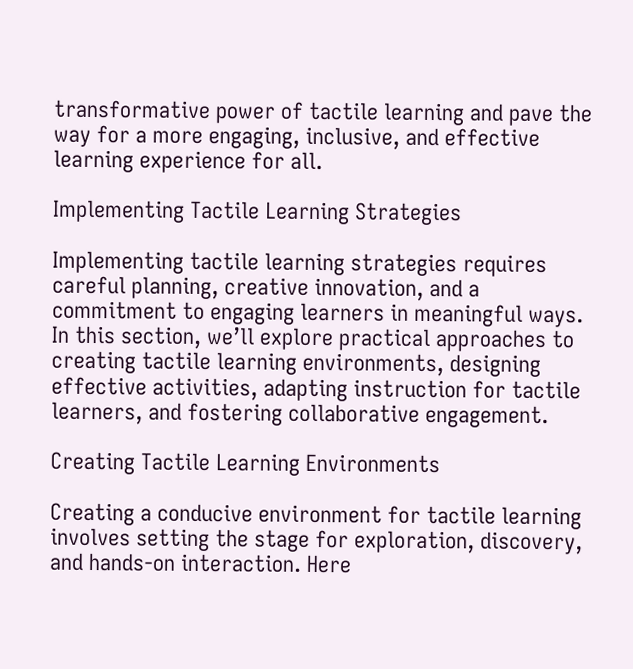transformative power of tactile learning and pave the way for a more engaging, inclusive, and effective learning experience for all.

Implementing Tactile Learning Strategies

Implementing tactile learning strategies requires careful planning, creative innovation, and a commitment to engaging learners in meaningful ways. In this section, we’ll explore practical approaches to creating tactile learning environments, designing effective activities, adapting instruction for tactile learners, and fostering collaborative engagement.

Creating Tactile Learning Environments

Creating a conducive environment for tactile learning involves setting the stage for exploration, discovery, and hands-on interaction. Here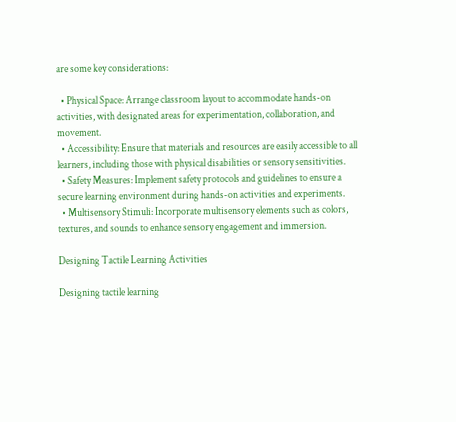are some key considerations:

  • Physical Space: Arrange classroom layout to accommodate hands-on activities, with designated areas for experimentation, collaboration, and movement.
  • Accessibility: Ensure that materials and resources are easily accessible to all learners, including those with physical disabilities or sensory sensitivities.
  • Safety Measures: Implement safety protocols and guidelines to ensure a secure learning environment during hands-on activities and experiments.
  • Multisensory Stimuli: Incorporate multisensory elements such as colors, textures, and sounds to enhance sensory engagement and immersion.

Designing Tactile Learning Activities

Designing tactile learning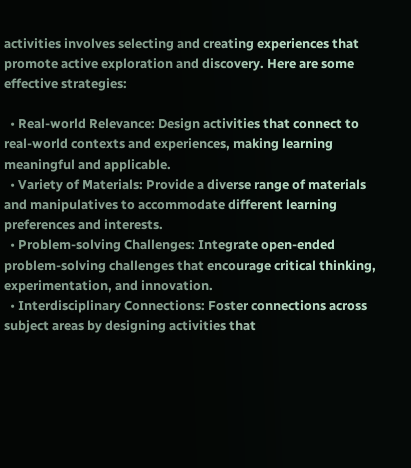activities involves selecting and creating experiences that promote active exploration and discovery. Here are some effective strategies:

  • Real-world Relevance: Design activities that connect to real-world contexts and experiences, making learning meaningful and applicable.
  • Variety of Materials: Provide a diverse range of materials and manipulatives to accommodate different learning preferences and interests.
  • Problem-solving Challenges: Integrate open-ended problem-solving challenges that encourage critical thinking, experimentation, and innovation.
  • Interdisciplinary Connections: Foster connections across subject areas by designing activities that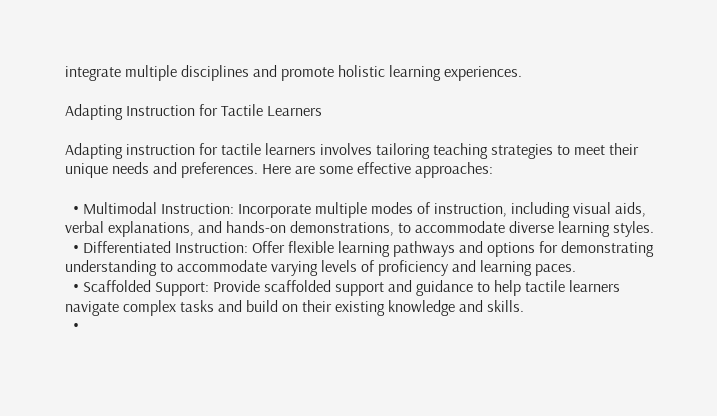integrate multiple disciplines and promote holistic learning experiences.

Adapting Instruction for Tactile Learners

Adapting instruction for tactile learners involves tailoring teaching strategies to meet their unique needs and preferences. Here are some effective approaches:

  • Multimodal Instruction: Incorporate multiple modes of instruction, including visual aids, verbal explanations, and hands-on demonstrations, to accommodate diverse learning styles.
  • Differentiated Instruction: Offer flexible learning pathways and options for demonstrating understanding to accommodate varying levels of proficiency and learning paces.
  • Scaffolded Support: Provide scaffolded support and guidance to help tactile learners navigate complex tasks and build on their existing knowledge and skills.
  •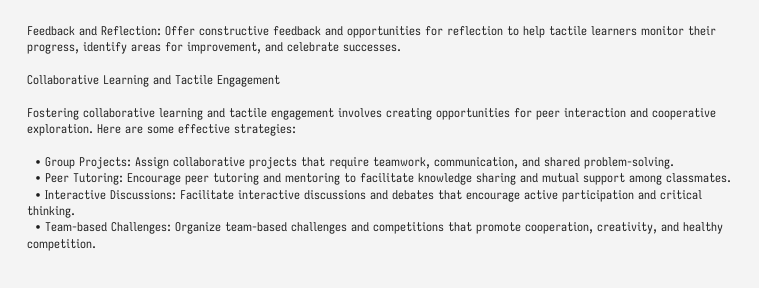Feedback and Reflection: Offer constructive feedback and opportunities for reflection to help tactile learners monitor their progress, identify areas for improvement, and celebrate successes.

Collaborative Learning and Tactile Engagement

Fostering collaborative learning and tactile engagement involves creating opportunities for peer interaction and cooperative exploration. Here are some effective strategies:

  • Group Projects: Assign collaborative projects that require teamwork, communication, and shared problem-solving.
  • Peer Tutoring: Encourage peer tutoring and mentoring to facilitate knowledge sharing and mutual support among classmates.
  • Interactive Discussions: Facilitate interactive discussions and debates that encourage active participation and critical thinking.
  • Team-based Challenges: Organize team-based challenges and competitions that promote cooperation, creativity, and healthy competition.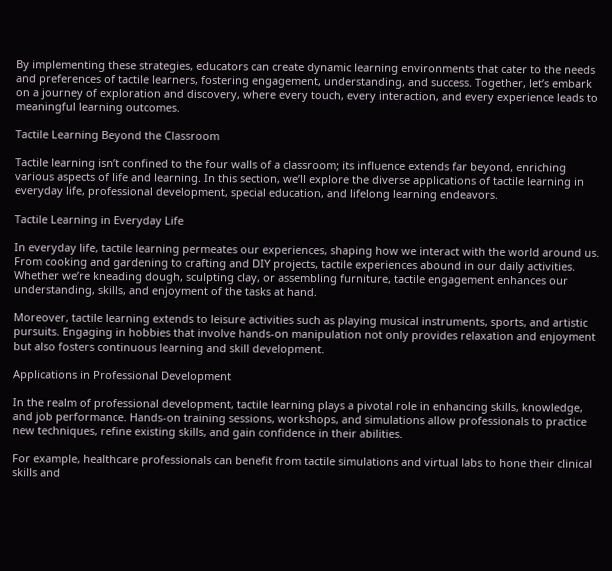By implementing these strategies, educators can create dynamic learning environments that cater to the needs and preferences of tactile learners, fostering engagement, understanding, and success. Together, let’s embark on a journey of exploration and discovery, where every touch, every interaction, and every experience leads to meaningful learning outcomes.

Tactile Learning Beyond the Classroom

Tactile learning isn’t confined to the four walls of a classroom; its influence extends far beyond, enriching various aspects of life and learning. In this section, we’ll explore the diverse applications of tactile learning in everyday life, professional development, special education, and lifelong learning endeavors.

Tactile Learning in Everyday Life

In everyday life, tactile learning permeates our experiences, shaping how we interact with the world around us. From cooking and gardening to crafting and DIY projects, tactile experiences abound in our daily activities. Whether we’re kneading dough, sculpting clay, or assembling furniture, tactile engagement enhances our understanding, skills, and enjoyment of the tasks at hand.

Moreover, tactile learning extends to leisure activities such as playing musical instruments, sports, and artistic pursuits. Engaging in hobbies that involve hands-on manipulation not only provides relaxation and enjoyment but also fosters continuous learning and skill development.

Applications in Professional Development

In the realm of professional development, tactile learning plays a pivotal role in enhancing skills, knowledge, and job performance. Hands-on training sessions, workshops, and simulations allow professionals to practice new techniques, refine existing skills, and gain confidence in their abilities.

For example, healthcare professionals can benefit from tactile simulations and virtual labs to hone their clinical skills and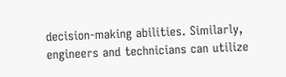decision-making abilities. Similarly, engineers and technicians can utilize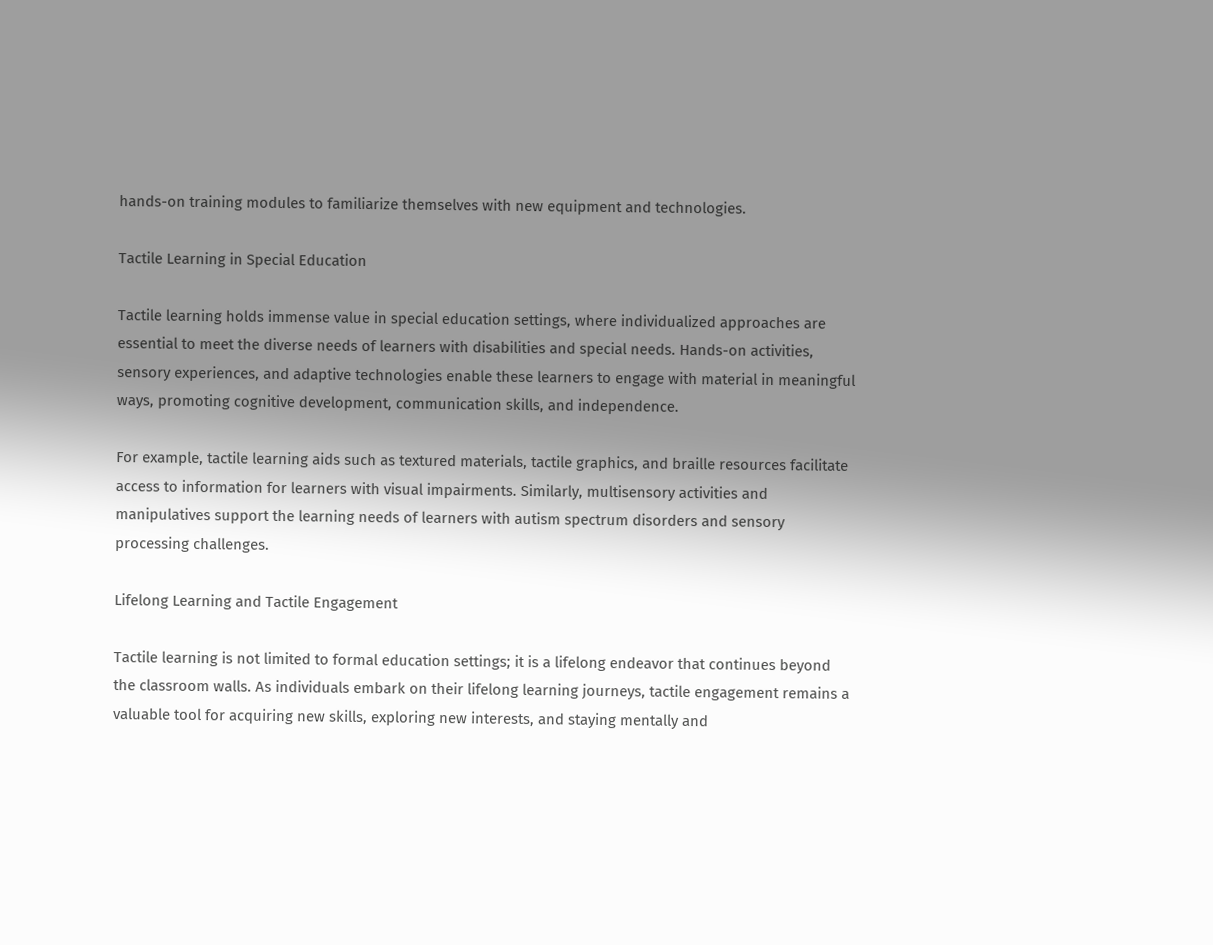hands-on training modules to familiarize themselves with new equipment and technologies.

Tactile Learning in Special Education

Tactile learning holds immense value in special education settings, where individualized approaches are essential to meet the diverse needs of learners with disabilities and special needs. Hands-on activities, sensory experiences, and adaptive technologies enable these learners to engage with material in meaningful ways, promoting cognitive development, communication skills, and independence.

For example, tactile learning aids such as textured materials, tactile graphics, and braille resources facilitate access to information for learners with visual impairments. Similarly, multisensory activities and manipulatives support the learning needs of learners with autism spectrum disorders and sensory processing challenges.

Lifelong Learning and Tactile Engagement

Tactile learning is not limited to formal education settings; it is a lifelong endeavor that continues beyond the classroom walls. As individuals embark on their lifelong learning journeys, tactile engagement remains a valuable tool for acquiring new skills, exploring new interests, and staying mentally and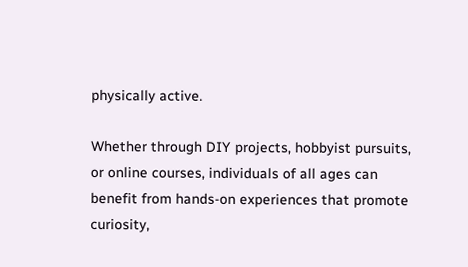physically active.

Whether through DIY projects, hobbyist pursuits, or online courses, individuals of all ages can benefit from hands-on experiences that promote curiosity,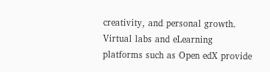creativity, and personal growth. Virtual labs and eLearning platforms such as Open edX provide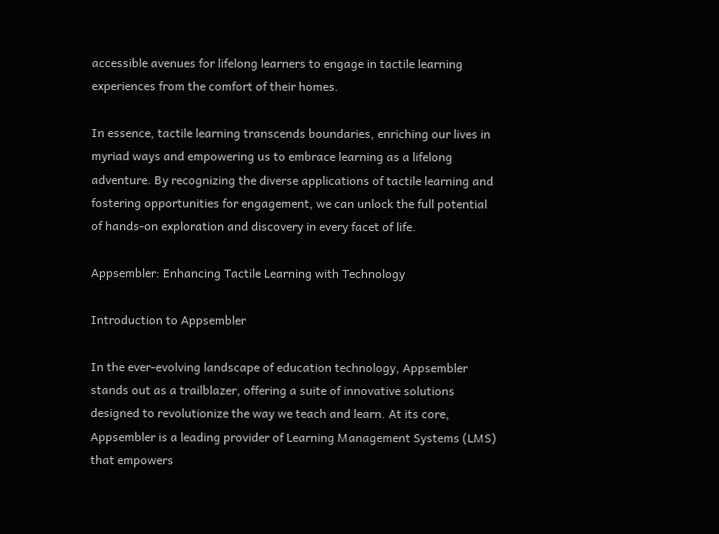accessible avenues for lifelong learners to engage in tactile learning experiences from the comfort of their homes.

In essence, tactile learning transcends boundaries, enriching our lives in myriad ways and empowering us to embrace learning as a lifelong adventure. By recognizing the diverse applications of tactile learning and fostering opportunities for engagement, we can unlock the full potential of hands-on exploration and discovery in every facet of life.

Appsembler: Enhancing Tactile Learning with Technology

Introduction to Appsembler

In the ever-evolving landscape of education technology, Appsembler stands out as a trailblazer, offering a suite of innovative solutions designed to revolutionize the way we teach and learn. At its core, Appsembler is a leading provider of Learning Management Systems (LMS) that empowers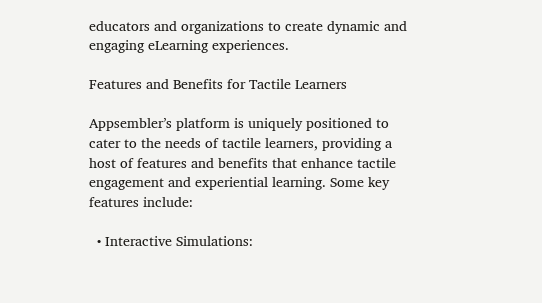educators and organizations to create dynamic and engaging eLearning experiences.

Features and Benefits for Tactile Learners

Appsembler’s platform is uniquely positioned to cater to the needs of tactile learners, providing a host of features and benefits that enhance tactile engagement and experiential learning. Some key features include:

  • Interactive Simulations: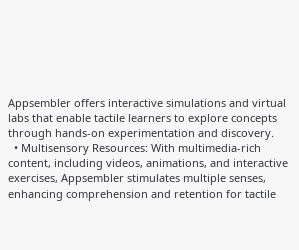Appsembler offers interactive simulations and virtual labs that enable tactile learners to explore concepts through hands-on experimentation and discovery.
  • Multisensory Resources: With multimedia-rich content, including videos, animations, and interactive exercises, Appsembler stimulates multiple senses, enhancing comprehension and retention for tactile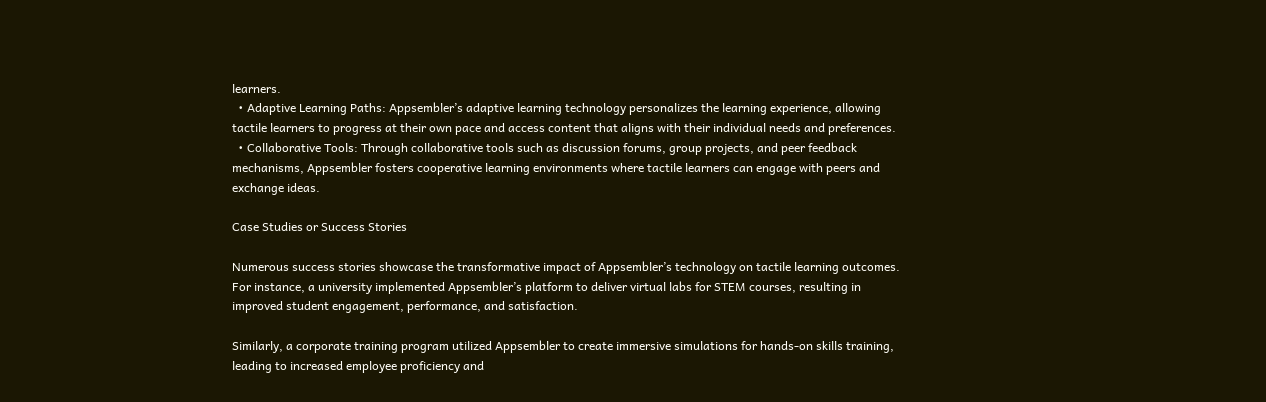learners.
  • Adaptive Learning Paths: Appsembler’s adaptive learning technology personalizes the learning experience, allowing tactile learners to progress at their own pace and access content that aligns with their individual needs and preferences.
  • Collaborative Tools: Through collaborative tools such as discussion forums, group projects, and peer feedback mechanisms, Appsembler fosters cooperative learning environments where tactile learners can engage with peers and exchange ideas.

Case Studies or Success Stories

Numerous success stories showcase the transformative impact of Appsembler’s technology on tactile learning outcomes. For instance, a university implemented Appsembler’s platform to deliver virtual labs for STEM courses, resulting in improved student engagement, performance, and satisfaction.

Similarly, a corporate training program utilized Appsembler to create immersive simulations for hands-on skills training, leading to increased employee proficiency and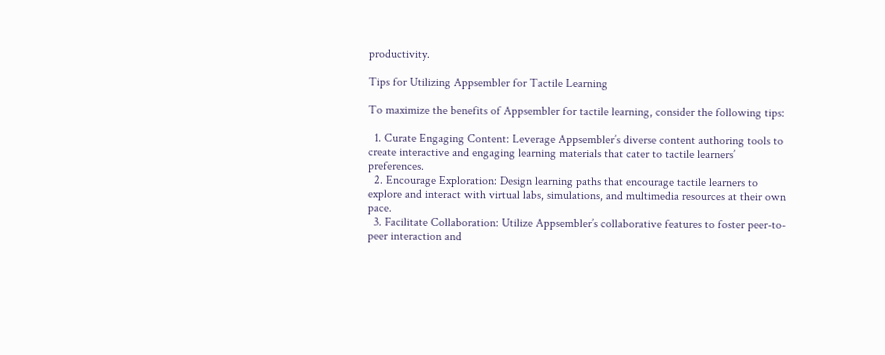productivity.

Tips for Utilizing Appsembler for Tactile Learning

To maximize the benefits of Appsembler for tactile learning, consider the following tips:

  1. Curate Engaging Content: Leverage Appsembler’s diverse content authoring tools to create interactive and engaging learning materials that cater to tactile learners’ preferences.
  2. Encourage Exploration: Design learning paths that encourage tactile learners to explore and interact with virtual labs, simulations, and multimedia resources at their own pace.
  3. Facilitate Collaboration: Utilize Appsembler’s collaborative features to foster peer-to-peer interaction and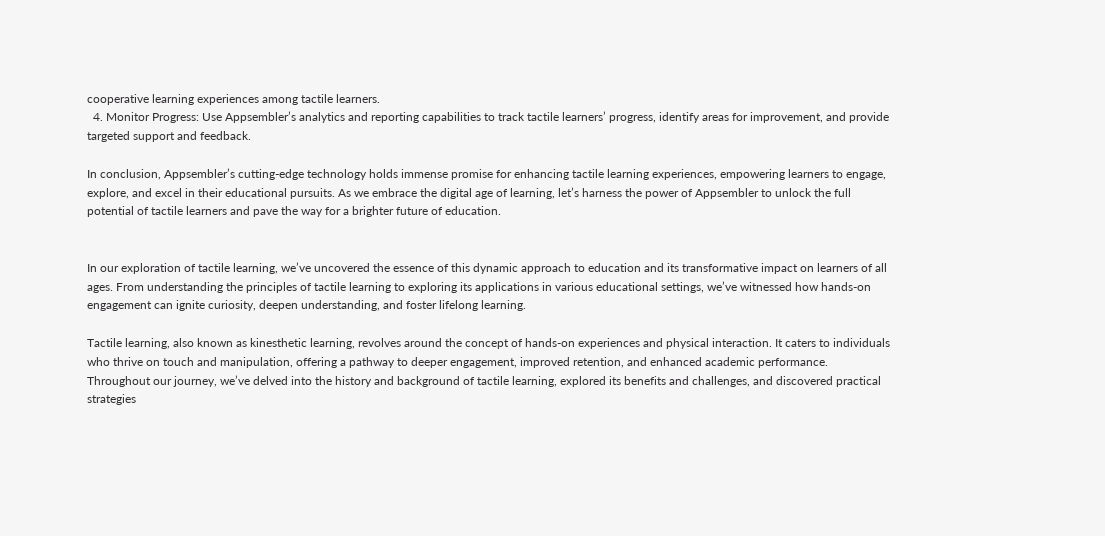cooperative learning experiences among tactile learners.
  4. Monitor Progress: Use Appsembler’s analytics and reporting capabilities to track tactile learners’ progress, identify areas for improvement, and provide targeted support and feedback.

In conclusion, Appsembler’s cutting-edge technology holds immense promise for enhancing tactile learning experiences, empowering learners to engage, explore, and excel in their educational pursuits. As we embrace the digital age of learning, let’s harness the power of Appsembler to unlock the full potential of tactile learners and pave the way for a brighter future of education.


In our exploration of tactile learning, we’ve uncovered the essence of this dynamic approach to education and its transformative impact on learners of all ages. From understanding the principles of tactile learning to exploring its applications in various educational settings, we’ve witnessed how hands-on engagement can ignite curiosity, deepen understanding, and foster lifelong learning.

Tactile learning, also known as kinesthetic learning, revolves around the concept of hands-on experiences and physical interaction. It caters to individuals who thrive on touch and manipulation, offering a pathway to deeper engagement, improved retention, and enhanced academic performance. Throughout our journey, we’ve delved into the history and background of tactile learning, explored its benefits and challenges, and discovered practical strategies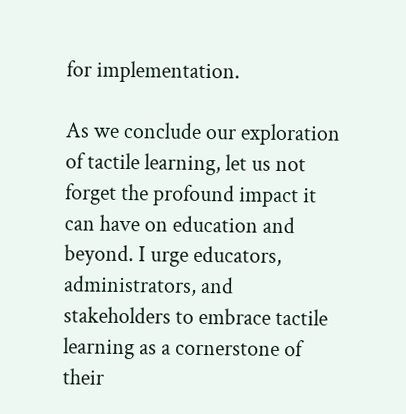for implementation.

As we conclude our exploration of tactile learning, let us not forget the profound impact it can have on education and beyond. I urge educators, administrators, and stakeholders to embrace tactile learning as a cornerstone of their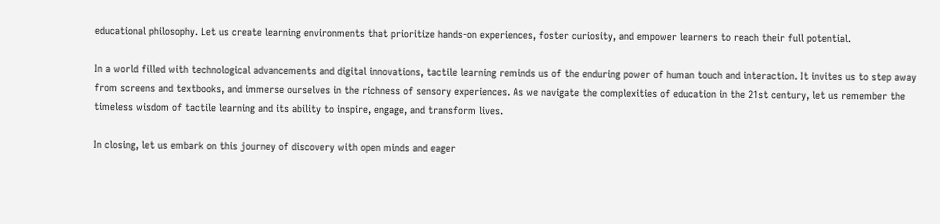educational philosophy. Let us create learning environments that prioritize hands-on experiences, foster curiosity, and empower learners to reach their full potential.

In a world filled with technological advancements and digital innovations, tactile learning reminds us of the enduring power of human touch and interaction. It invites us to step away from screens and textbooks, and immerse ourselves in the richness of sensory experiences. As we navigate the complexities of education in the 21st century, let us remember the timeless wisdom of tactile learning and its ability to inspire, engage, and transform lives.

In closing, let us embark on this journey of discovery with open minds and eager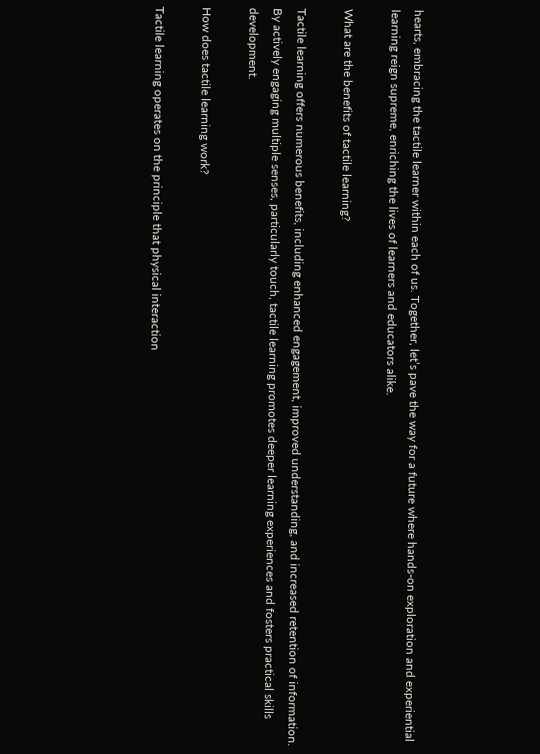hearts, embracing the tactile learner within each of us. Together, let’s pave the way for a future where hands-on exploration and experiential learning reign supreme, enriching the lives of learners and educators alike.

What are the benefits of tactile learning?

Tactile learning offers numerous benefits, including enhanced engagement, improved understanding, and increased retention of information. By actively engaging multiple senses, particularly touch, tactile learning promotes deeper learning experiences and fosters practical skills development.

How does tactile learning work?

Tactile learning operates on the principle that physical interaction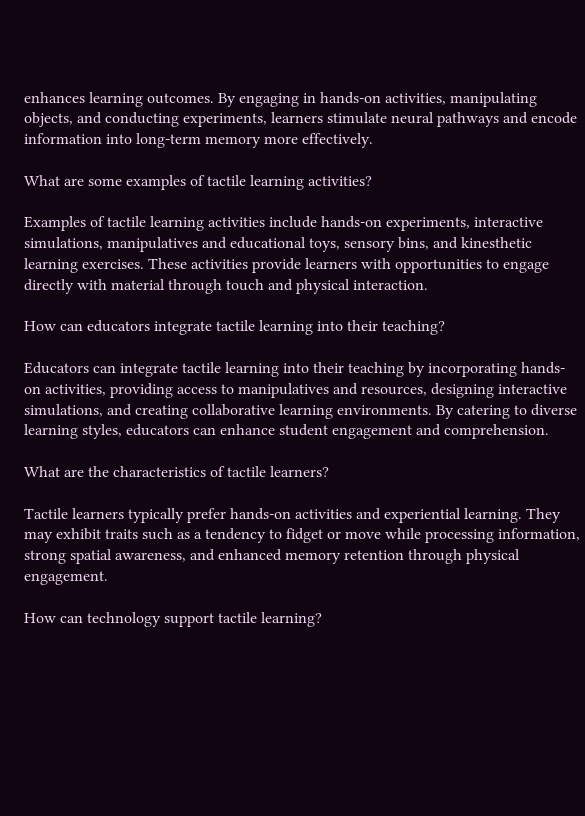enhances learning outcomes. By engaging in hands-on activities, manipulating objects, and conducting experiments, learners stimulate neural pathways and encode information into long-term memory more effectively.

What are some examples of tactile learning activities?

Examples of tactile learning activities include hands-on experiments, interactive simulations, manipulatives and educational toys, sensory bins, and kinesthetic learning exercises. These activities provide learners with opportunities to engage directly with material through touch and physical interaction.

How can educators integrate tactile learning into their teaching?

Educators can integrate tactile learning into their teaching by incorporating hands-on activities, providing access to manipulatives and resources, designing interactive simulations, and creating collaborative learning environments. By catering to diverse learning styles, educators can enhance student engagement and comprehension.

What are the characteristics of tactile learners?

Tactile learners typically prefer hands-on activities and experiential learning. They may exhibit traits such as a tendency to fidget or move while processing information, strong spatial awareness, and enhanced memory retention through physical engagement.

How can technology support tactile learning?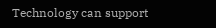Technology can support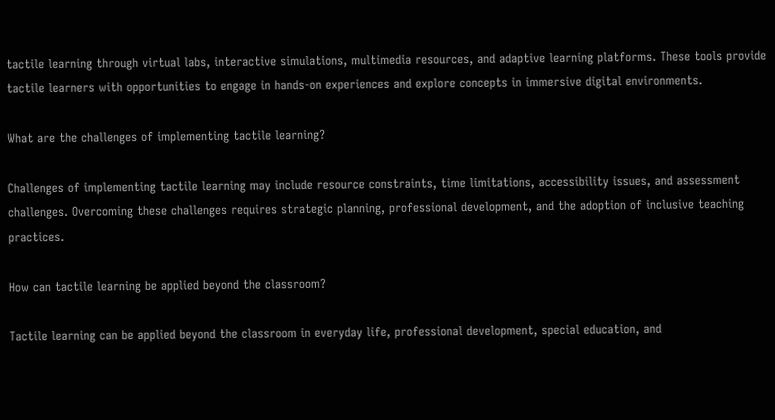tactile learning through virtual labs, interactive simulations, multimedia resources, and adaptive learning platforms. These tools provide tactile learners with opportunities to engage in hands-on experiences and explore concepts in immersive digital environments.

What are the challenges of implementing tactile learning?

Challenges of implementing tactile learning may include resource constraints, time limitations, accessibility issues, and assessment challenges. Overcoming these challenges requires strategic planning, professional development, and the adoption of inclusive teaching practices.

How can tactile learning be applied beyond the classroom?

Tactile learning can be applied beyond the classroom in everyday life, professional development, special education, and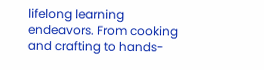lifelong learning endeavors. From cooking and crafting to hands-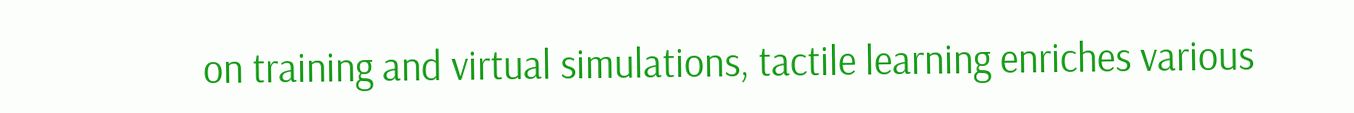on training and virtual simulations, tactile learning enriches various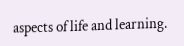aspects of life and learning.